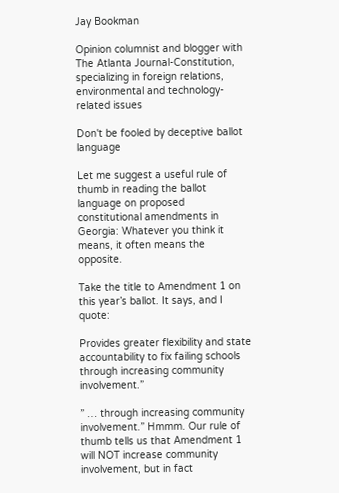Jay Bookman

Opinion columnist and blogger with The Atlanta Journal-Constitution, specializing in foreign relations, environmental and technology-related issues

Don't be fooled by deceptive ballot language

Let me suggest a useful rule of thumb in reading the ballot language on proposed constitutional amendments in Georgia: Whatever you think it means, it often means the opposite.

Take the title to Amendment 1 on this year’s ballot. It says, and I quote:

Provides greater flexibility and state accountability to fix failing schools through increasing community involvement.”

” … through increasing community involvement.” Hmmm. Our rule of thumb tells us that Amendment 1 will NOT increase community involvement, but in fact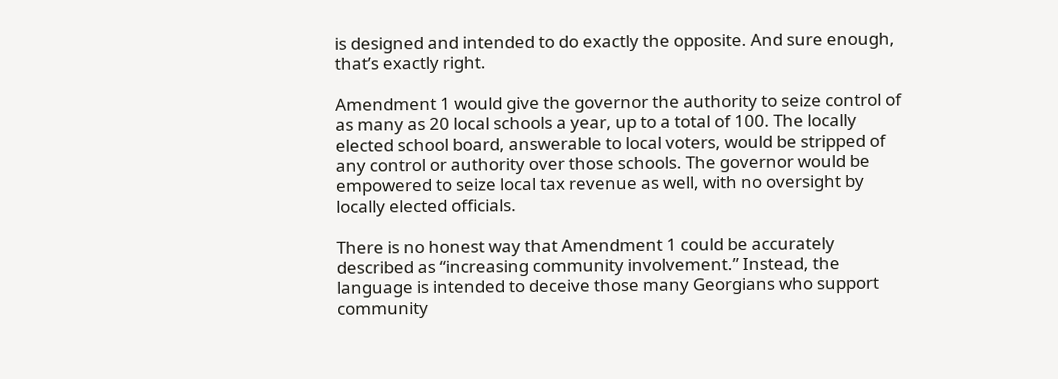is designed and intended to do exactly the opposite. And sure enough, that’s exactly right.

Amendment 1 would give the governor the authority to seize control of as many as 20 local schools a year, up to a total of 100. The locally elected school board, answerable to local voters, would be stripped of any control or authority over those schools. The governor would be empowered to seize local tax revenue as well, with no oversight by locally elected officials.

There is no honest way that Amendment 1 could be accurately described as “increasing community involvement.” Instead, the language is intended to deceive those many Georgians who support community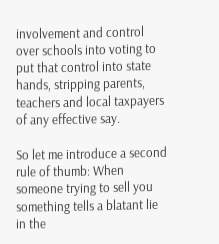involvement and control over schools into voting to put that control into state hands, stripping parents, teachers and local taxpayers of any effective say.

So let me introduce a second rule of thumb: When someone trying to sell you something tells a blatant lie in the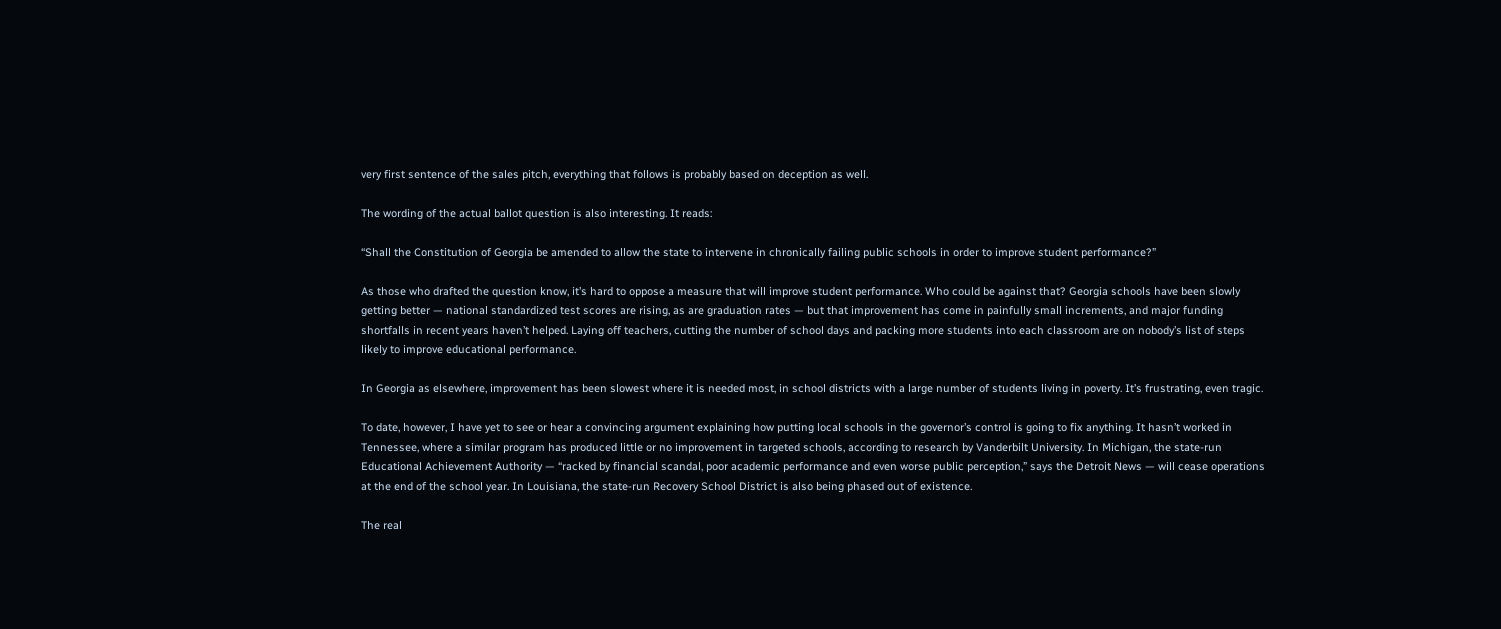very first sentence of the sales pitch, everything that follows is probably based on deception as well.

The wording of the actual ballot question is also interesting. It reads:

“Shall the Constitution of Georgia be amended to allow the state to intervene in chronically failing public schools in order to improve student performance?”

As those who drafted the question know, it’s hard to oppose a measure that will improve student performance. Who could be against that? Georgia schools have been slowly getting better — national standardized test scores are rising, as are graduation rates — but that improvement has come in painfully small increments, and major funding shortfalls in recent years haven’t helped. Laying off teachers, cutting the number of school days and packing more students into each classroom are on nobody’s list of steps likely to improve educational performance.

In Georgia as elsewhere, improvement has been slowest where it is needed most, in school districts with a large number of students living in poverty. It’s frustrating, even tragic.

To date, however, I have yet to see or hear a convincing argument explaining how putting local schools in the governor’s control is going to fix anything. It hasn’t worked in Tennessee, where a similar program has produced little or no improvement in targeted schools, according to research by Vanderbilt University. In Michigan, the state-run Educational Achievement Authority — “racked by financial scandal, poor academic performance and even worse public perception,” says the Detroit News — will cease operations at the end of the school year. In Louisiana, the state-run Recovery School District is also being phased out of existence.

The real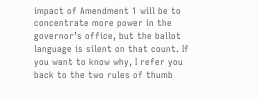impact of Amendment 1 will be to concentrate more power in the governor’s office, but the ballot language is silent on that count. If you want to know why, I refer you back to the two rules of thumb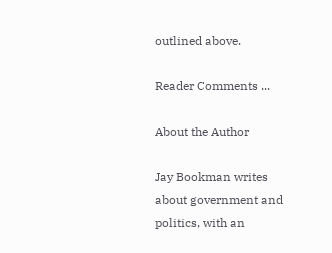outlined above.

Reader Comments ...

About the Author

Jay Bookman writes about government and politics, with an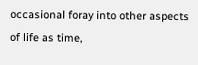occasional foray into other aspects of life as time,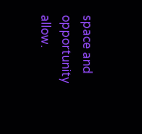space and opportunity allow.